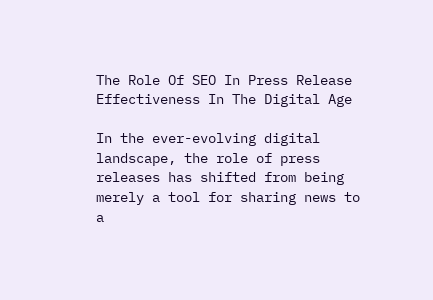The Role Of SEO In Press Release Effectiveness In The Digital Age

In the ever-evolving digital landscape, the role of press releases has shifted from being merely a tool for sharing news to a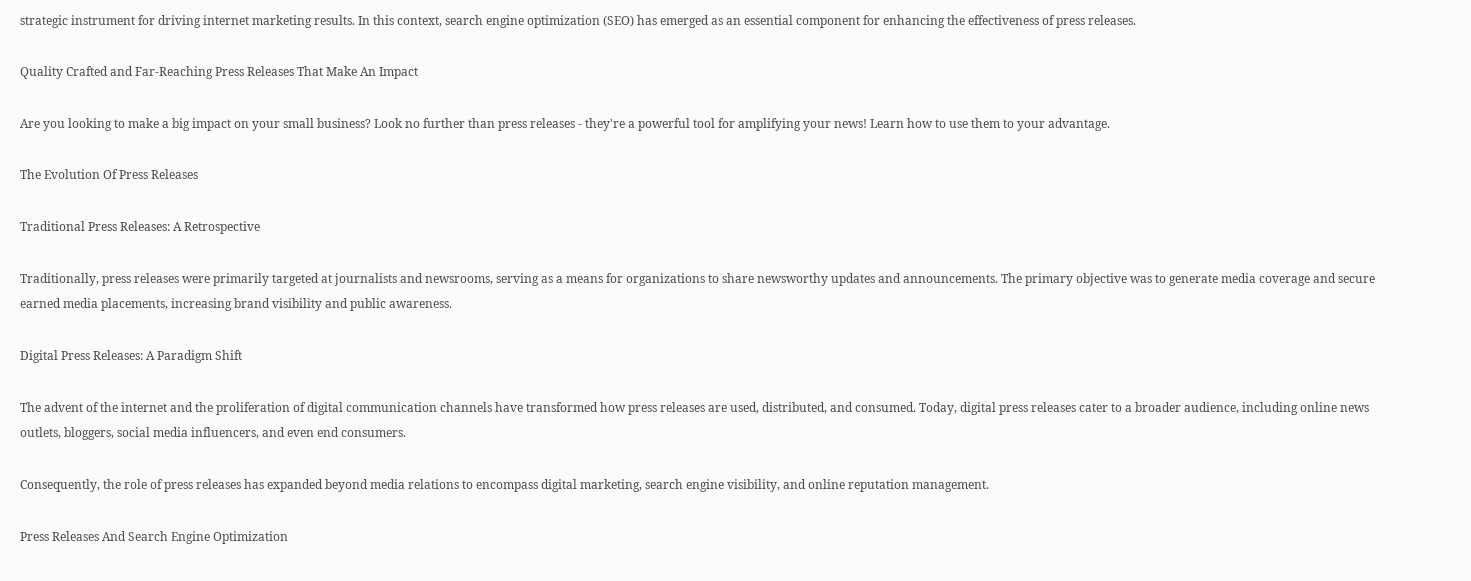strategic instrument for driving internet marketing results. In this context, search engine optimization (SEO) has emerged as an essential component for enhancing the effectiveness of press releases.

Quality Crafted and Far-Reaching Press Releases That Make An Impact

Are you looking to make a big impact on your small business? Look no further than press releases - they're a powerful tool for amplifying your news! Learn how to use them to your advantage.

The Evolution Of Press Releases

Traditional Press Releases: A Retrospective

Traditionally, press releases were primarily targeted at journalists and newsrooms, serving as a means for organizations to share newsworthy updates and announcements. The primary objective was to generate media coverage and secure earned media placements, increasing brand visibility and public awareness.

Digital Press Releases: A Paradigm Shift

The advent of the internet and the proliferation of digital communication channels have transformed how press releases are used, distributed, and consumed. Today, digital press releases cater to a broader audience, including online news outlets, bloggers, social media influencers, and even end consumers.

Consequently, the role of press releases has expanded beyond media relations to encompass digital marketing, search engine visibility, and online reputation management.

Press Releases And Search Engine Optimization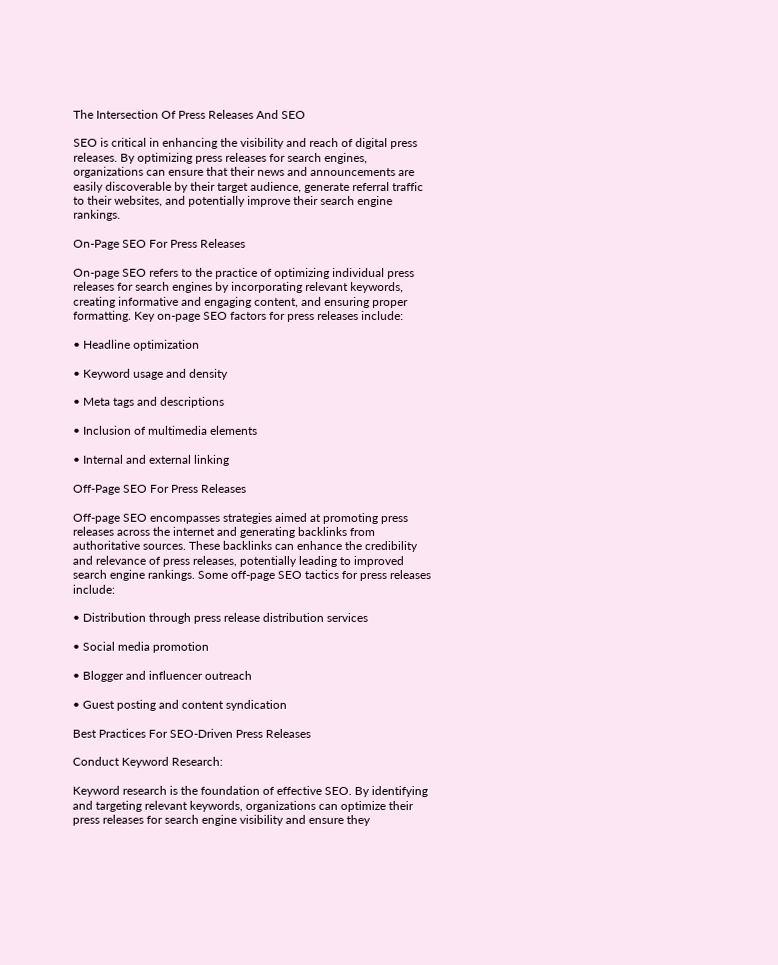The Intersection Of Press Releases And SEO

SEO is critical in enhancing the visibility and reach of digital press releases. By optimizing press releases for search engines, organizations can ensure that their news and announcements are easily discoverable by their target audience, generate referral traffic to their websites, and potentially improve their search engine rankings.

On-Page SEO For Press Releases

On-page SEO refers to the practice of optimizing individual press releases for search engines by incorporating relevant keywords, creating informative and engaging content, and ensuring proper formatting. Key on-page SEO factors for press releases include:

• Headline optimization

• Keyword usage and density

• Meta tags and descriptions

• Inclusion of multimedia elements

• Internal and external linking

Off-Page SEO For Press Releases

Off-page SEO encompasses strategies aimed at promoting press releases across the internet and generating backlinks from authoritative sources. These backlinks can enhance the credibility and relevance of press releases, potentially leading to improved search engine rankings. Some off-page SEO tactics for press releases include:

• Distribution through press release distribution services

• Social media promotion

• Blogger and influencer outreach

• Guest posting and content syndication

Best Practices For SEO-Driven Press Releases

Conduct Keyword Research:

Keyword research is the foundation of effective SEO. By identifying and targeting relevant keywords, organizations can optimize their press releases for search engine visibility and ensure they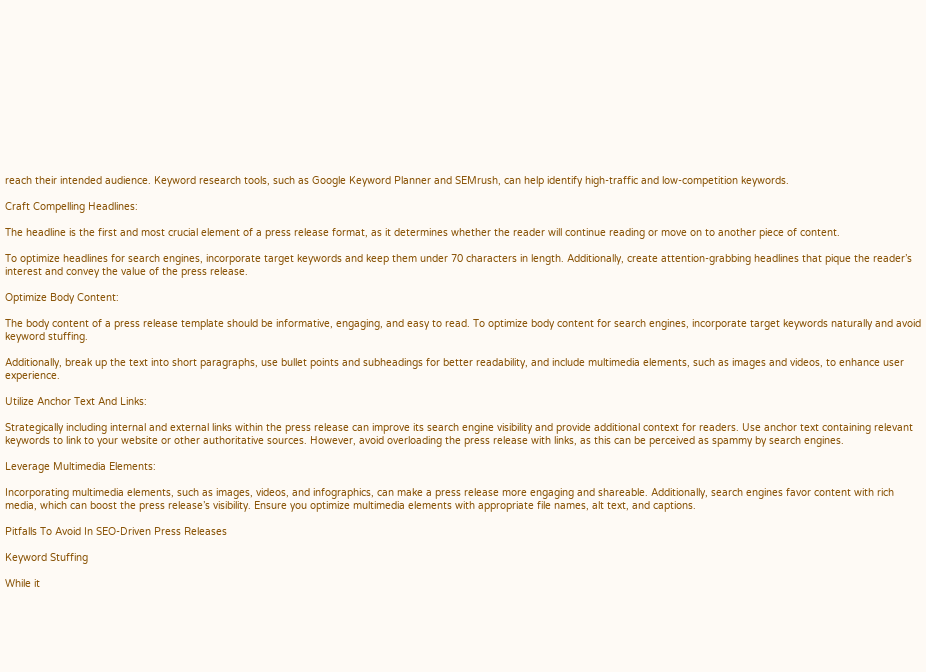reach their intended audience. Keyword research tools, such as Google Keyword Planner and SEMrush, can help identify high-traffic and low-competition keywords.

Craft Compelling Headlines:

The headline is the first and most crucial element of a press release format, as it determines whether the reader will continue reading or move on to another piece of content.

To optimize headlines for search engines, incorporate target keywords and keep them under 70 characters in length. Additionally, create attention-grabbing headlines that pique the reader’s interest and convey the value of the press release.

Optimize Body Content:

The body content of a press release template should be informative, engaging, and easy to read. To optimize body content for search engines, incorporate target keywords naturally and avoid keyword stuffing.

Additionally, break up the text into short paragraphs, use bullet points and subheadings for better readability, and include multimedia elements, such as images and videos, to enhance user experience.

Utilize Anchor Text And Links:

Strategically including internal and external links within the press release can improve its search engine visibility and provide additional context for readers. Use anchor text containing relevant keywords to link to your website or other authoritative sources. However, avoid overloading the press release with links, as this can be perceived as spammy by search engines.

Leverage Multimedia Elements:

Incorporating multimedia elements, such as images, videos, and infographics, can make a press release more engaging and shareable. Additionally, search engines favor content with rich media, which can boost the press release’s visibility. Ensure you optimize multimedia elements with appropriate file names, alt text, and captions.

Pitfalls To Avoid In SEO-Driven Press Releases

Keyword Stuffing

While it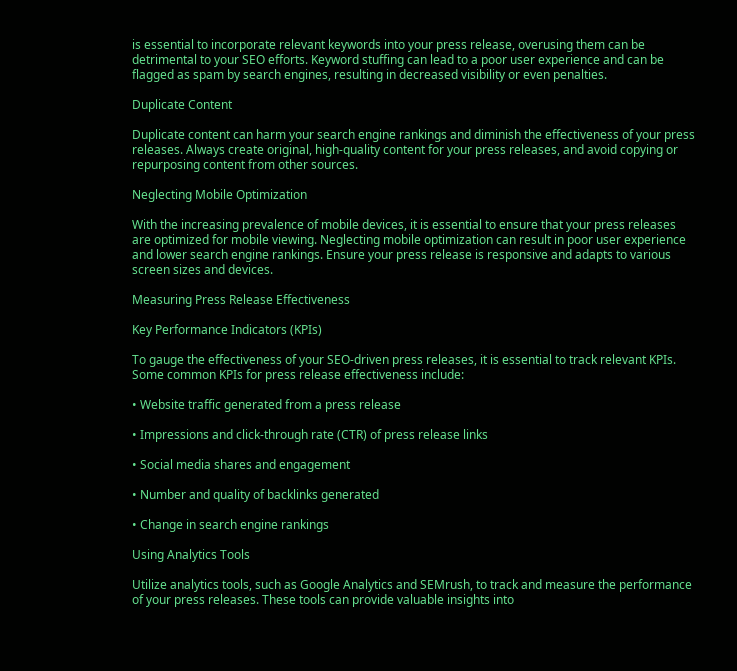is essential to incorporate relevant keywords into your press release, overusing them can be detrimental to your SEO efforts. Keyword stuffing can lead to a poor user experience and can be flagged as spam by search engines, resulting in decreased visibility or even penalties.

Duplicate Content

Duplicate content can harm your search engine rankings and diminish the effectiveness of your press releases. Always create original, high-quality content for your press releases, and avoid copying or repurposing content from other sources.

Neglecting Mobile Optimization

With the increasing prevalence of mobile devices, it is essential to ensure that your press releases are optimized for mobile viewing. Neglecting mobile optimization can result in poor user experience and lower search engine rankings. Ensure your press release is responsive and adapts to various screen sizes and devices.

Measuring Press Release Effectiveness

Key Performance Indicators (KPIs)

To gauge the effectiveness of your SEO-driven press releases, it is essential to track relevant KPIs. Some common KPIs for press release effectiveness include:

• Website traffic generated from a press release

• Impressions and click-through rate (CTR) of press release links

• Social media shares and engagement

• Number and quality of backlinks generated

• Change in search engine rankings

Using Analytics Tools

Utilize analytics tools, such as Google Analytics and SEMrush, to track and measure the performance of your press releases. These tools can provide valuable insights into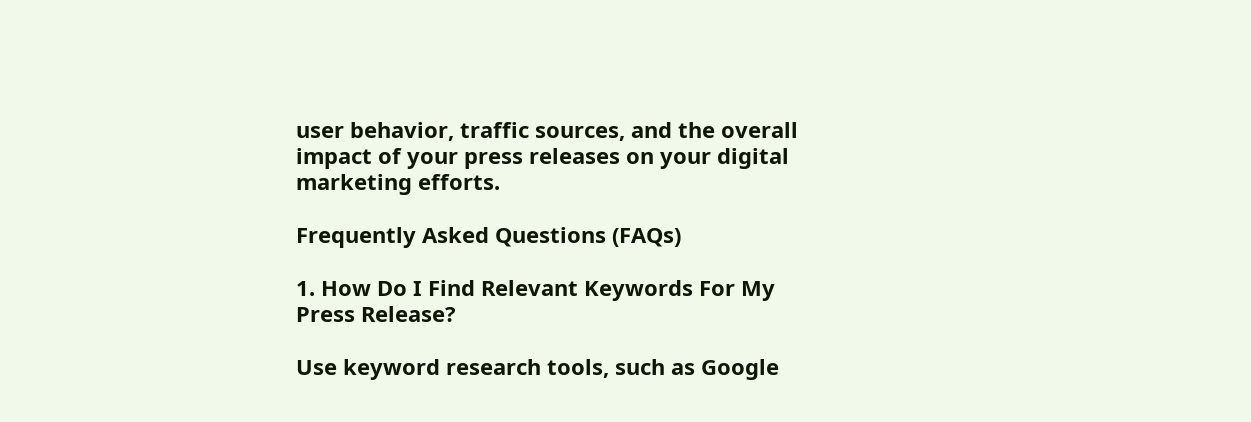user behavior, traffic sources, and the overall impact of your press releases on your digital marketing efforts.

Frequently Asked Questions (FAQs)

1. How Do I Find Relevant Keywords For My Press Release?

Use keyword research tools, such as Google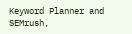Keyword Planner and SEMrush,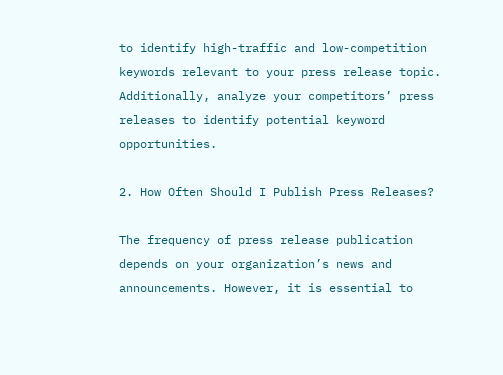to identify high-traffic and low-competition keywords relevant to your press release topic. Additionally, analyze your competitors’ press releases to identify potential keyword opportunities.

2. How Often Should I Publish Press Releases?

The frequency of press release publication depends on your organization’s news and announcements. However, it is essential to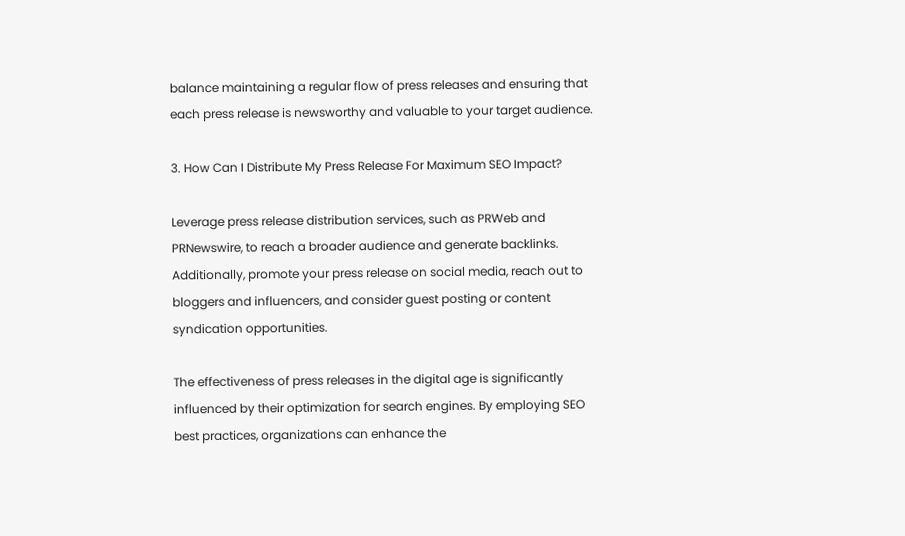balance maintaining a regular flow of press releases and ensuring that each press release is newsworthy and valuable to your target audience.

3. How Can I Distribute My Press Release For Maximum SEO Impact?

Leverage press release distribution services, such as PRWeb and PRNewswire, to reach a broader audience and generate backlinks. Additionally, promote your press release on social media, reach out to bloggers and influencers, and consider guest posting or content syndication opportunities.

The effectiveness of press releases in the digital age is significantly influenced by their optimization for search engines. By employing SEO best practices, organizations can enhance the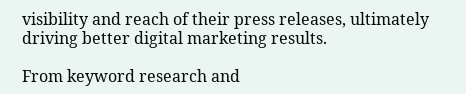visibility and reach of their press releases, ultimately driving better digital marketing results.

From keyword research and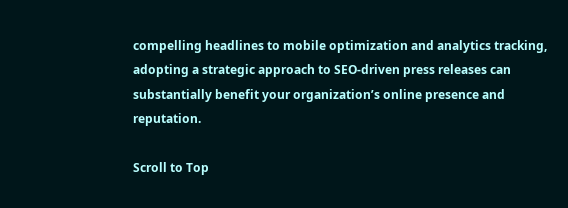compelling headlines to mobile optimization and analytics tracking, adopting a strategic approach to SEO-driven press releases can substantially benefit your organization’s online presence and reputation.

Scroll to Top